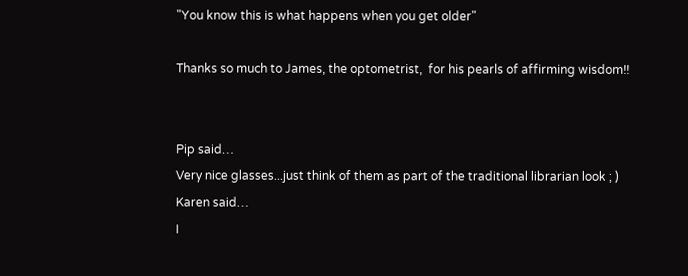"You know this is what happens when you get older"

Thanks so much to James, the optometrist,  for his pearls of affirming wisdom!!


Pip said…
Very nice glasses...just think of them as part of the traditional librarian look ; )
Karen said…
I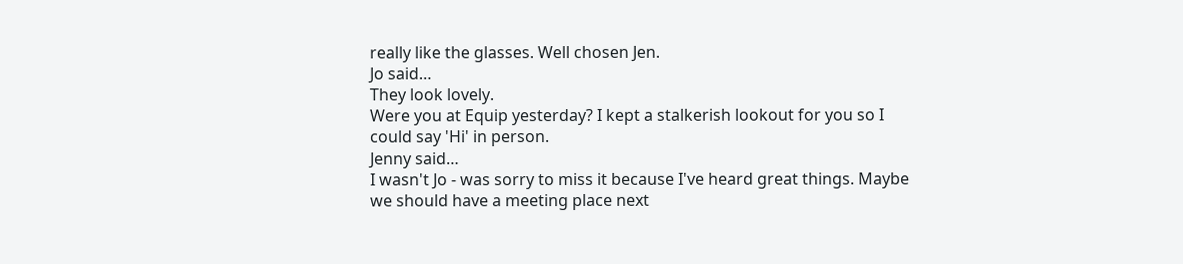really like the glasses. Well chosen Jen.
Jo said…
They look lovely.
Were you at Equip yesterday? I kept a stalkerish lookout for you so I could say 'Hi' in person.
Jenny said…
I wasn't Jo - was sorry to miss it because I've heard great things. Maybe we should have a meeting place next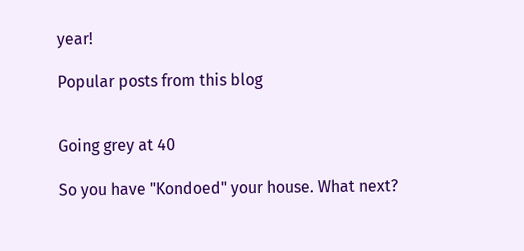year!

Popular posts from this blog


Going grey at 40

So you have "Kondoed" your house. What next?